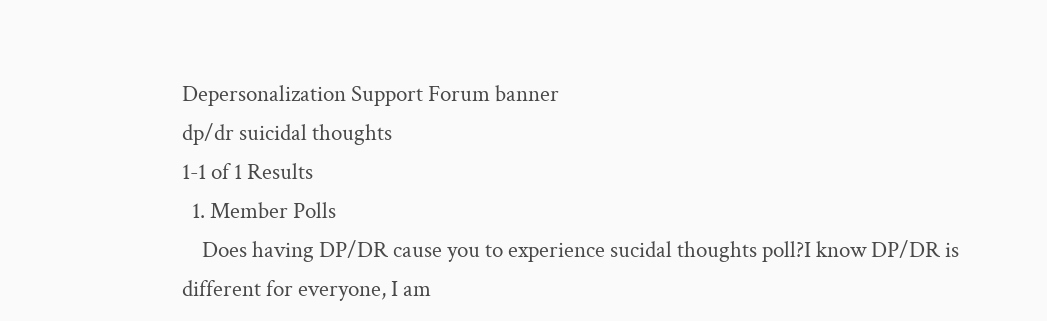Depersonalization Support Forum banner
dp/dr suicidal thoughts
1-1 of 1 Results
  1. Member Polls
    Does having DP/DR cause you to experience sucidal thoughts poll?I know DP/DR is different for everyone, I am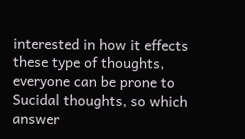interested in how it effects these type of thoughts, everyone can be prone to Sucidal thoughts, so which answer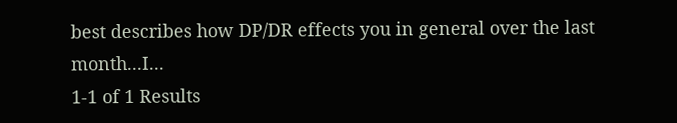best describes how DP/DR effects you in general over the last month...I...
1-1 of 1 Results